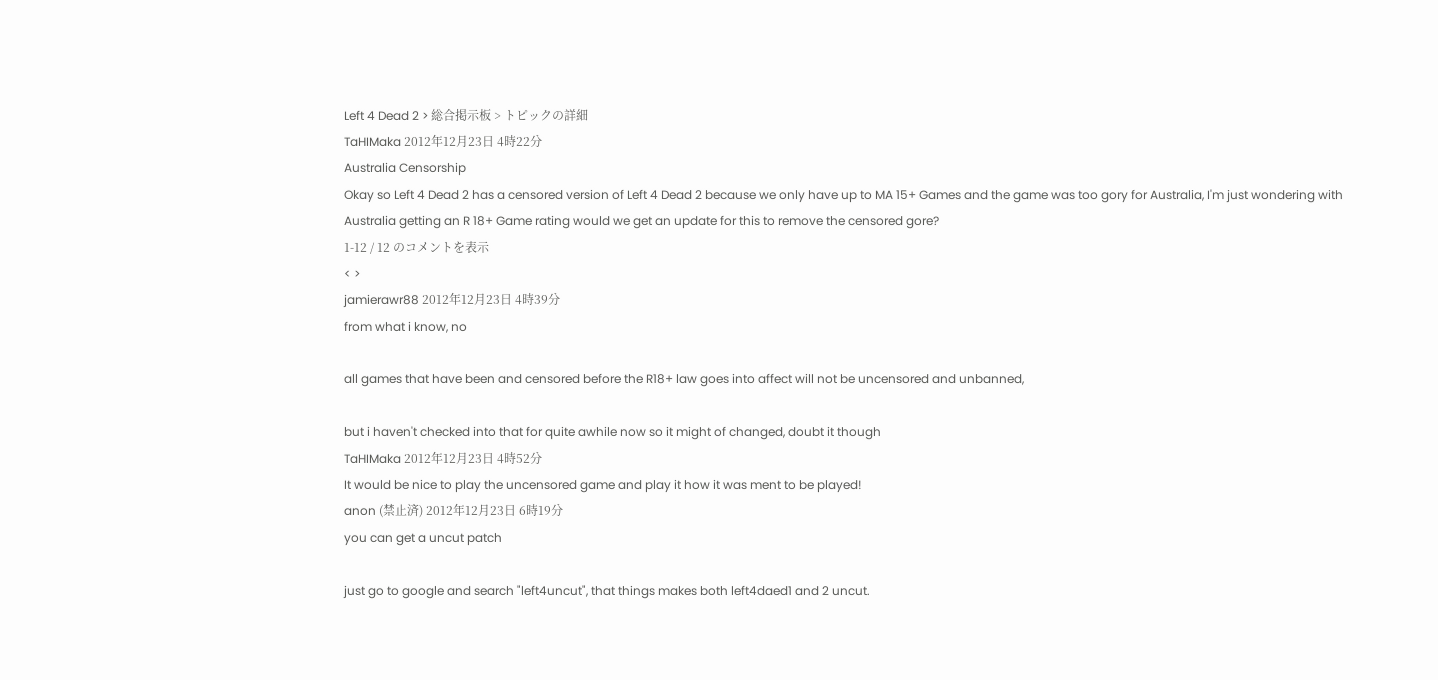Left 4 Dead 2 > 総合掲示板 > トピックの詳細
TaHIMaka 2012年12月23日 4時22分
Australia Censorship
Okay so Left 4 Dead 2 has a censored version of Left 4 Dead 2 because we only have up to MA 15+ Games and the game was too gory for Australia, I'm just wondering with Australia getting an R 18+ Game rating would we get an update for this to remove the censored gore?
1-12 / 12 のコメントを表示
< >
jamierawr88 2012年12月23日 4時39分
from what i know, no

all games that have been and censored before the R18+ law goes into affect will not be uncensored and unbanned,

but i haven't checked into that for quite awhile now so it might of changed, doubt it though
TaHIMaka 2012年12月23日 4時52分
It would be nice to play the uncensored game and play it how it was ment to be played!
anon (禁止済) 2012年12月23日 6時19分
you can get a uncut patch

just go to google and search "left4uncut", that things makes both left4daed1 and 2 uncut.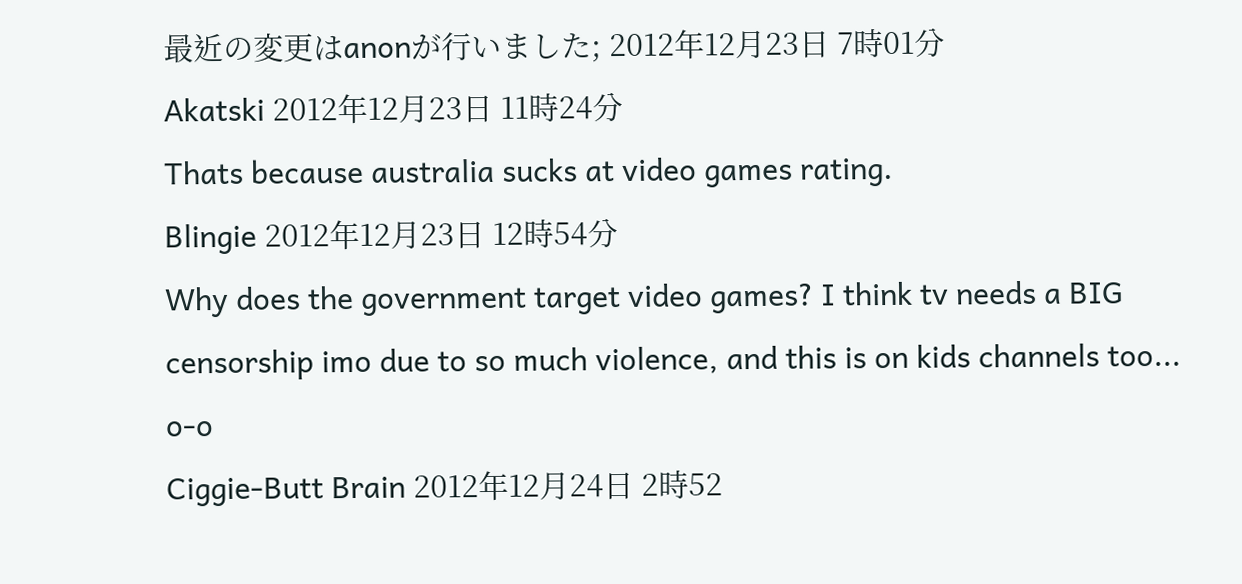最近の変更はanonが行いました; 2012年12月23日 7時01分
Akatski 2012年12月23日 11時24分
Thats because australia sucks at video games rating.
Blingie 2012年12月23日 12時54分
Why does the government target video games? I think tv needs a BIG censorship imo due to so much violence, and this is on kids channels too... o-o
Ciggie-Butt Brain 2012年12月24日 2時52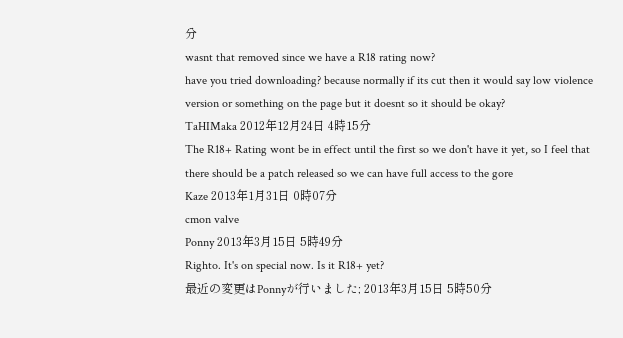分
wasnt that removed since we have a R18 rating now?
have you tried downloading? because normally if its cut then it would say low violence version or something on the page but it doesnt so it should be okay?
TaHIMaka 2012年12月24日 4時15分
The R18+ Rating wont be in effect until the first so we don't have it yet, so I feel that there should be a patch released so we can have full access to the gore
Kaze 2013年1月31日 0時07分
cmon valve
Ponny 2013年3月15日 5時49分
Righto. It's on special now. Is it R18+ yet?
最近の変更はPonnyが行いました; 2013年3月15日 5時50分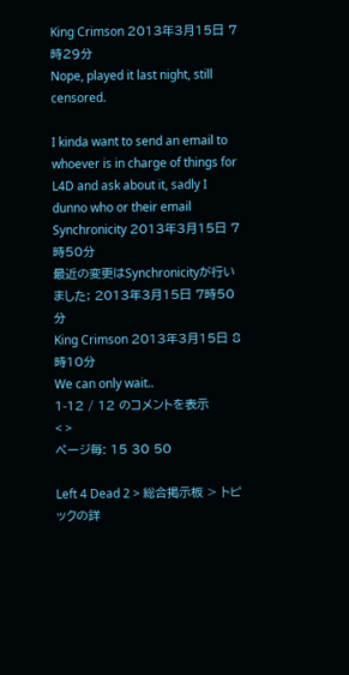King Crimson 2013年3月15日 7時29分
Nope, played it last night, still censored.

I kinda want to send an email to whoever is in charge of things for L4D and ask about it, sadly I dunno who or their email
Synchronicity 2013年3月15日 7時50分
最近の変更はSynchronicityが行いました; 2013年3月15日 7時50分
King Crimson 2013年3月15日 8時10分
We can only wait..
1-12 / 12 のコメントを表示
< >
ページ毎: 15 30 50

Left 4 Dead 2 > 総合掲示板 > トピックの詳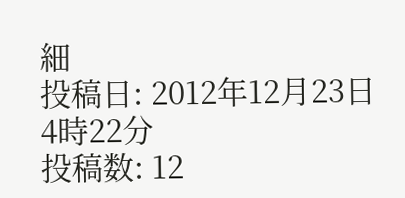細
投稿日: 2012年12月23日 4時22分
投稿数: 12